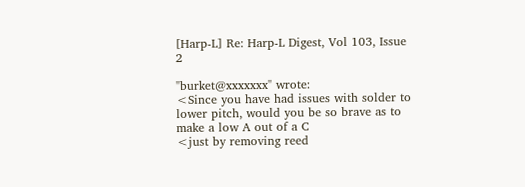[Harp-L] Re: Harp-L Digest, Vol 103, Issue 2

"burket@xxxxxxx" wrote:
<Since you have had issues with solder to lower pitch, would you be so brave as to make a low A out of a C
<just by removing reed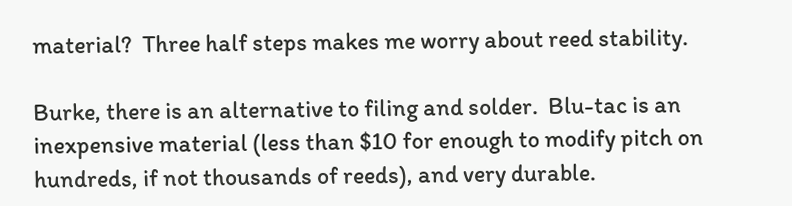material?  Three half steps makes me worry about reed stability.

Burke, there is an alternative to filing and solder.  Blu-tac is an inexpensive material (less than $10 for enough to modify pitch on hundreds, if not thousands of reeds), and very durable.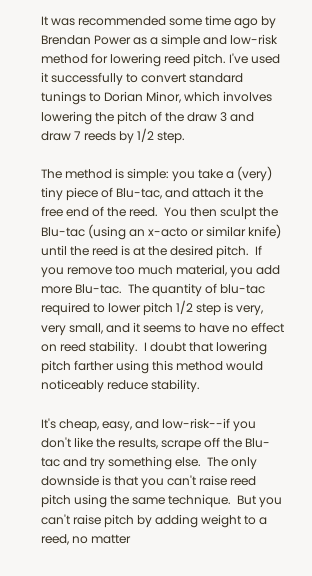It was recommended some time ago by Brendan Power as a simple and low-risk method for lowering reed pitch. I've used it successfully to convert standard tunings to Dorian Minor, which involves lowering the pitch of the draw 3 and draw 7 reeds by 1/2 step.

The method is simple: you take a (very) tiny piece of Blu-tac, and attach it the free end of the reed.  You then sculpt the Blu-tac (using an x-acto or similar knife) until the reed is at the desired pitch.  If you remove too much material, you add more Blu-tac.  The quantity of blu-tac required to lower pitch 1/2 step is very, very small, and it seems to have no effect on reed stability.  I doubt that lowering pitch farther using this method would noticeably reduce stability.

It's cheap, easy, and low-risk--if you don't like the results, scrape off the Blu-tac and try something else.  The only downside is that you can't raise reed pitch using the same technique.  But you can't raise pitch by adding weight to a reed, no matter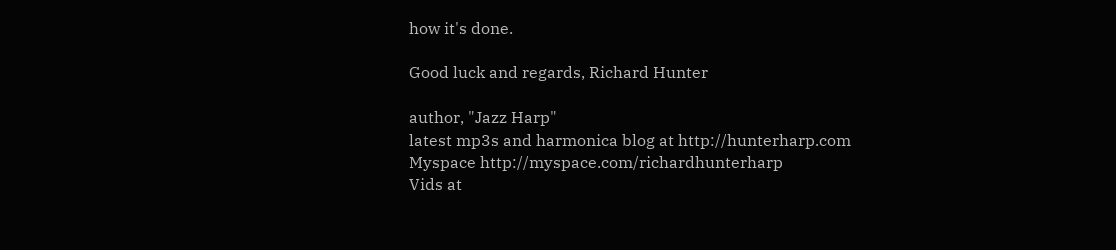how it's done.

Good luck and regards, Richard Hunter

author, "Jazz Harp"
latest mp3s and harmonica blog at http://hunterharp.com
Myspace http://myspace.com/richardhunterharp
Vids at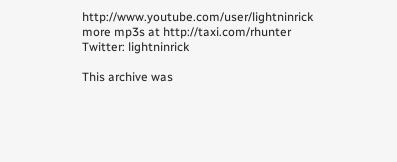http://www.youtube.com/user/lightninrick
more mp3s at http://taxi.com/rhunter
Twitter: lightninrick

This archive was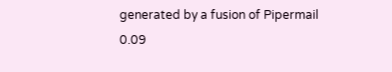generated by a fusion of Pipermail 0.09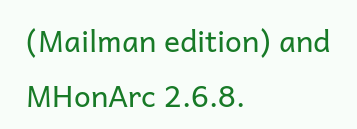(Mailman edition) and MHonArc 2.6.8.